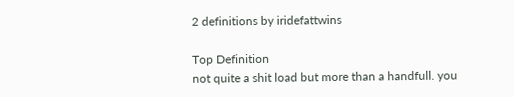2 definitions by iridefattwins

Top Definition
not quite a shit load but more than a handfull. you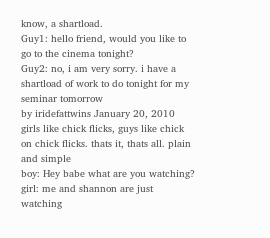know, a shartload.
Guy1: hello friend, would you like to go to the cinema tonight?
Guy2: no, i am very sorry. i have a shartload of work to do tonight for my seminar tomorrow
by iridefattwins January 20, 2010
girls like chick flicks, guys like chick on chick flicks. thats it, thats all. plain and simple
boy: Hey babe what are you watching?
girl: me and shannon are just watching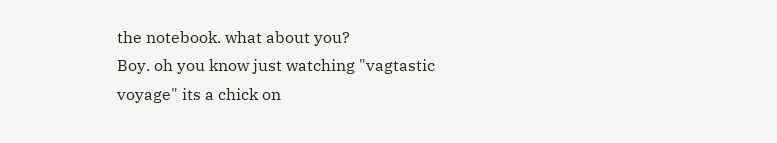the notebook. what about you?
Boy. oh you know just watching "vagtastic voyage" its a chick on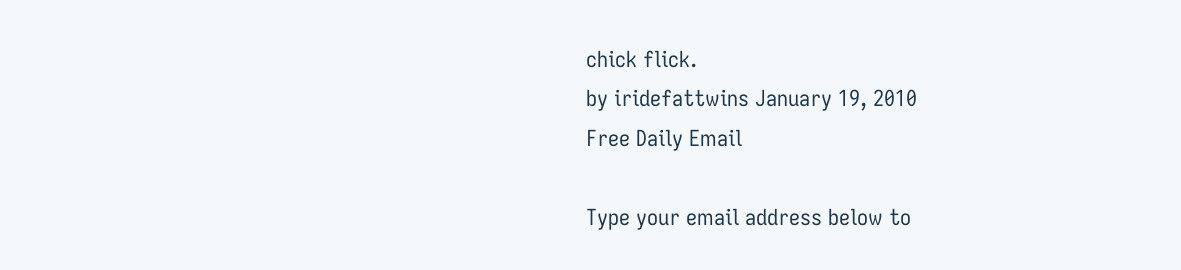chick flick.
by iridefattwins January 19, 2010
Free Daily Email

Type your email address below to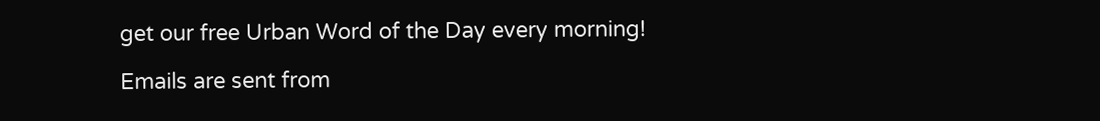get our free Urban Word of the Day every morning!

Emails are sent from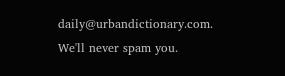daily@urbandictionary.com. We'll never spam you.